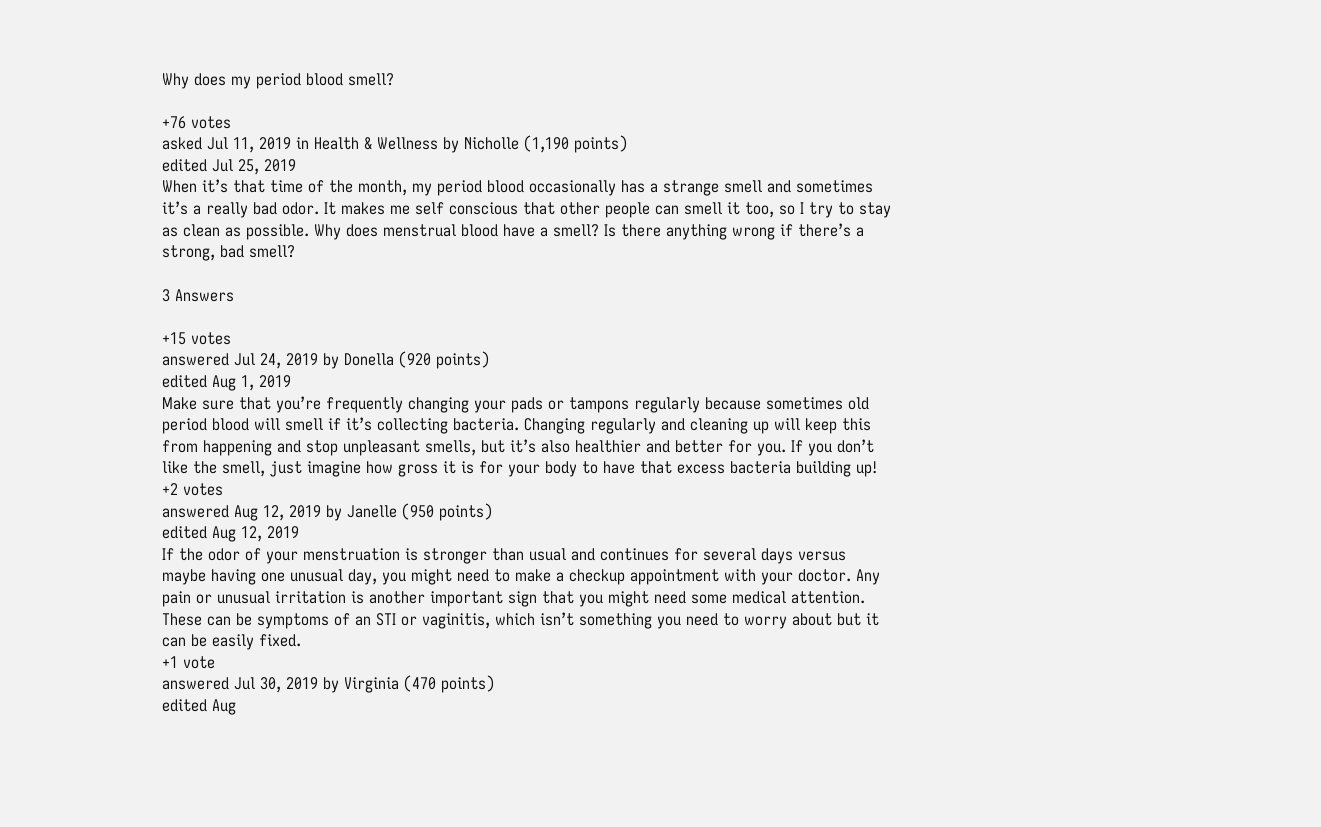Why does my period blood smell?

+76 votes
asked Jul 11, 2019 in Health & Wellness by Nicholle (1,190 points)
edited Jul 25, 2019
When it’s that time of the month, my period blood occasionally has a strange smell and sometimes it’s a really bad odor. It makes me self conscious that other people can smell it too, so I try to stay as clean as possible. Why does menstrual blood have a smell? Is there anything wrong if there’s a strong, bad smell?

3 Answers

+15 votes
answered Jul 24, 2019 by Donella (920 points)
edited Aug 1, 2019
Make sure that you’re frequently changing your pads or tampons regularly because sometimes old period blood will smell if it’s collecting bacteria. Changing regularly and cleaning up will keep this from happening and stop unpleasant smells, but it’s also healthier and better for you. If you don’t like the smell, just imagine how gross it is for your body to have that excess bacteria building up!
+2 votes
answered Aug 12, 2019 by Janelle (950 points)
edited Aug 12, 2019
If the odor of your menstruation is stronger than usual and continues for several days versus maybe having one unusual day, you might need to make a checkup appointment with your doctor. Any pain or unusual irritation is another important sign that you might need some medical attention. These can be symptoms of an STI or vaginitis, which isn’t something you need to worry about but it can be easily fixed.
+1 vote
answered Jul 30, 2019 by Virginia (470 points)
edited Aug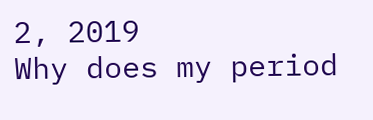2, 2019
Why does my period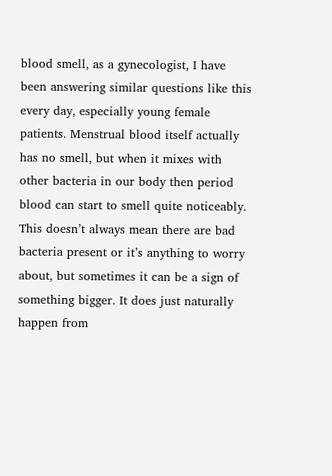blood smell, as a gynecologist, I have been answering similar questions like this every day, especially young female patients. Menstrual blood itself actually has no smell, but when it mixes with other bacteria in our body then period blood can start to smell quite noticeably. This doesn’t always mean there are bad bacteria present or it’s anything to worry about, but sometimes it can be a sign of something bigger. It does just naturally happen from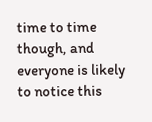time to time though, and everyone is likely to notice this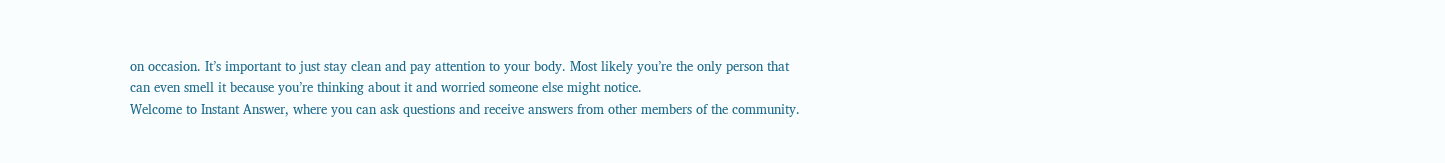on occasion. It’s important to just stay clean and pay attention to your body. Most likely you’re the only person that can even smell it because you’re thinking about it and worried someone else might notice.
Welcome to Instant Answer, where you can ask questions and receive answers from other members of the community.